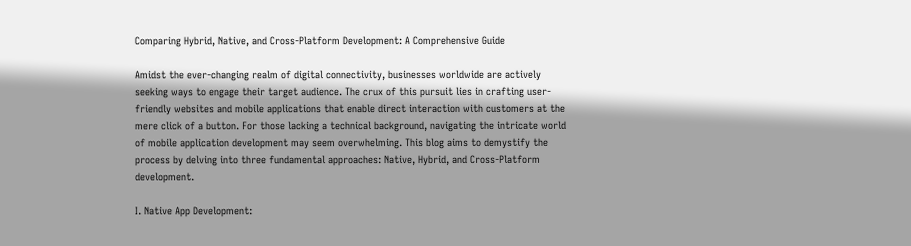Comparing Hybrid, Native, and Cross-Platform Development: A Comprehensive Guide

Amidst the ever-changing realm of digital connectivity, businesses worldwide are actively seeking ways to engage their target audience. The crux of this pursuit lies in crafting user-friendly websites and mobile applications that enable direct interaction with customers at the mere click of a button. For those lacking a technical background, navigating the intricate world of mobile application development may seem overwhelming. This blog aims to demystify the process by delving into three fundamental approaches: Native, Hybrid, and Cross-Platform development.

I. Native App Development: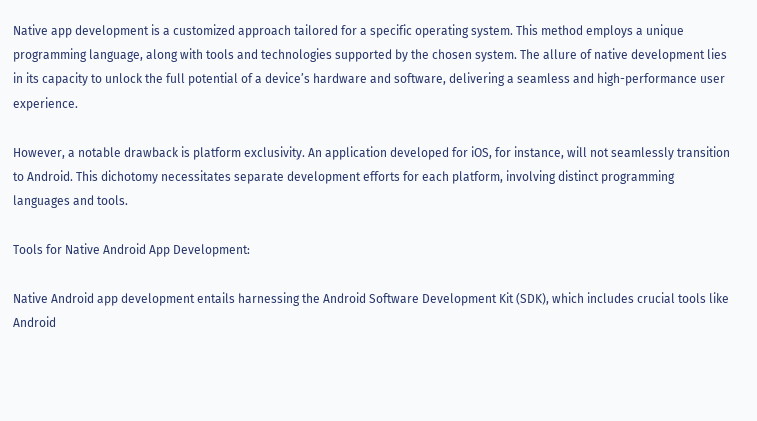Native app development is a customized approach tailored for a specific operating system. This method employs a unique programming language, along with tools and technologies supported by the chosen system. The allure of native development lies in its capacity to unlock the full potential of a device’s hardware and software, delivering a seamless and high-performance user experience.

However, a notable drawback is platform exclusivity. An application developed for iOS, for instance, will not seamlessly transition to Android. This dichotomy necessitates separate development efforts for each platform, involving distinct programming languages and tools.

Tools for Native Android App Development:

Native Android app development entails harnessing the Android Software Development Kit (SDK), which includes crucial tools like Android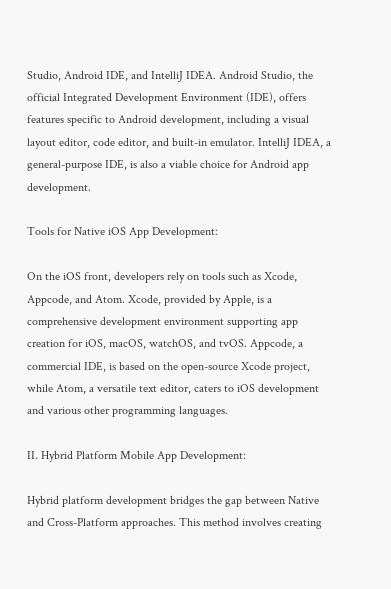Studio, Android IDE, and IntelliJ IDEA. Android Studio, the official Integrated Development Environment (IDE), offers features specific to Android development, including a visual layout editor, code editor, and built-in emulator. IntelliJ IDEA, a general-purpose IDE, is also a viable choice for Android app development.

Tools for Native iOS App Development:

On the iOS front, developers rely on tools such as Xcode, Appcode, and Atom. Xcode, provided by Apple, is a comprehensive development environment supporting app creation for iOS, macOS, watchOS, and tvOS. Appcode, a commercial IDE, is based on the open-source Xcode project, while Atom, a versatile text editor, caters to iOS development and various other programming languages.

II. Hybrid Platform Mobile App Development:

Hybrid platform development bridges the gap between Native and Cross-Platform approaches. This method involves creating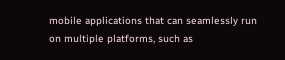mobile applications that can seamlessly run on multiple platforms, such as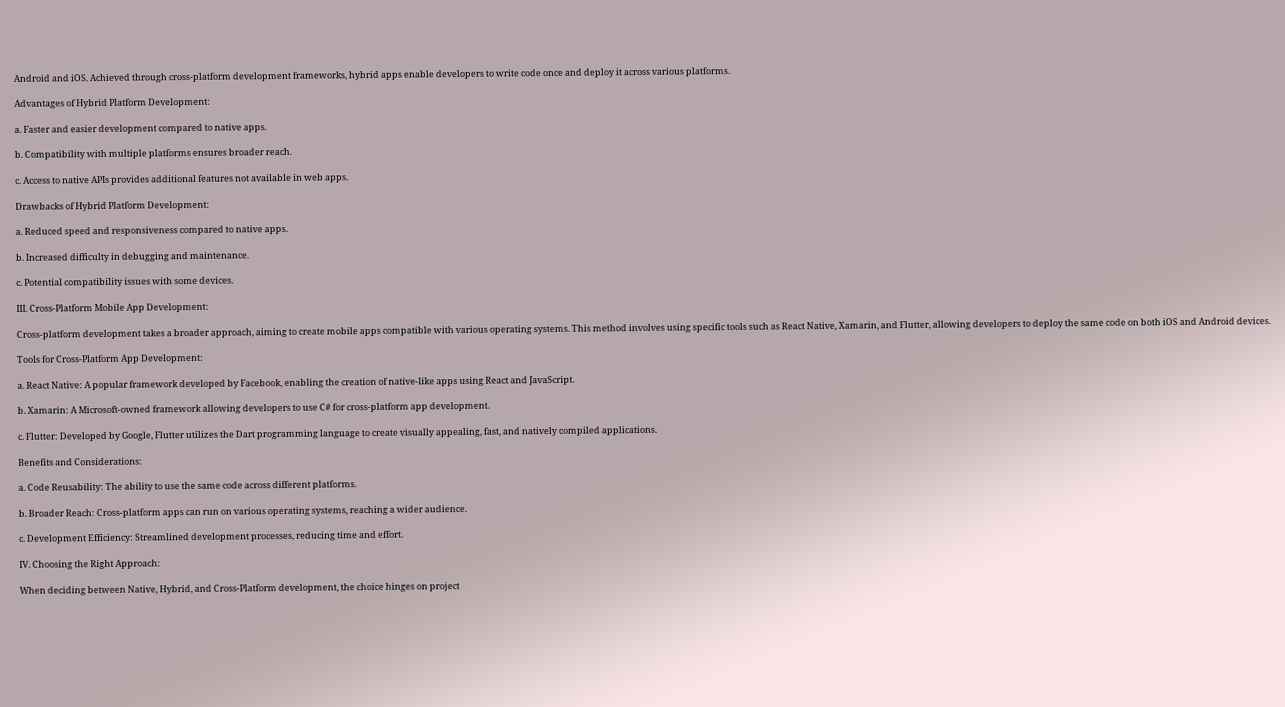Android and iOS. Achieved through cross-platform development frameworks, hybrid apps enable developers to write code once and deploy it across various platforms.

Advantages of Hybrid Platform Development:

a. Faster and easier development compared to native apps.

b. Compatibility with multiple platforms ensures broader reach.

c. Access to native APIs provides additional features not available in web apps.

Drawbacks of Hybrid Platform Development:

a. Reduced speed and responsiveness compared to native apps.

b. Increased difficulty in debugging and maintenance.

c. Potential compatibility issues with some devices.

III. Cross-Platform Mobile App Development:

Cross-platform development takes a broader approach, aiming to create mobile apps compatible with various operating systems. This method involves using specific tools such as React Native, Xamarin, and Flutter, allowing developers to deploy the same code on both iOS and Android devices.

Tools for Cross-Platform App Development:

a. React Native: A popular framework developed by Facebook, enabling the creation of native-like apps using React and JavaScript.

b. Xamarin: A Microsoft-owned framework allowing developers to use C# for cross-platform app development.

c. Flutter: Developed by Google, Flutter utilizes the Dart programming language to create visually appealing, fast, and natively compiled applications.

Benefits and Considerations:

a. Code Reusability: The ability to use the same code across different platforms.

b. Broader Reach: Cross-platform apps can run on various operating systems, reaching a wider audience.

c. Development Efficiency: Streamlined development processes, reducing time and effort.

IV. Choosing the Right Approach:

When deciding between Native, Hybrid, and Cross-Platform development, the choice hinges on project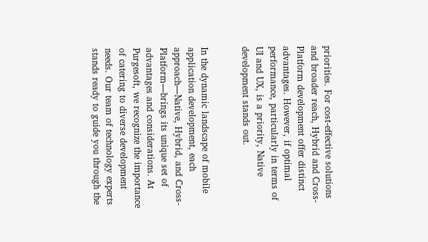priorities. For cost-effective solutions and broader reach, Hybrid and Cross-Platform development offer distinct advantages. However, if optimal performance, particularly in terms of UI and UX, is a priority, Native development stands out.


In the dynamic landscape of mobile application development, each approach—Native, Hybrid, and Cross-Platform—brings its unique set of advantages and considerations. At Purgesoft, we recognize the importance of catering to diverse development needs. Our team of technology experts stands ready to guide you through the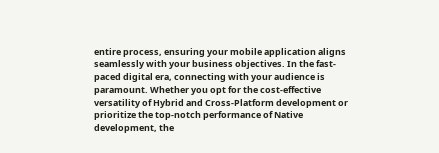entire process, ensuring your mobile application aligns seamlessly with your business objectives. In the fast-paced digital era, connecting with your audience is paramount. Whether you opt for the cost-effective versatility of Hybrid and Cross-Platform development or prioritize the top-notch performance of Native development, the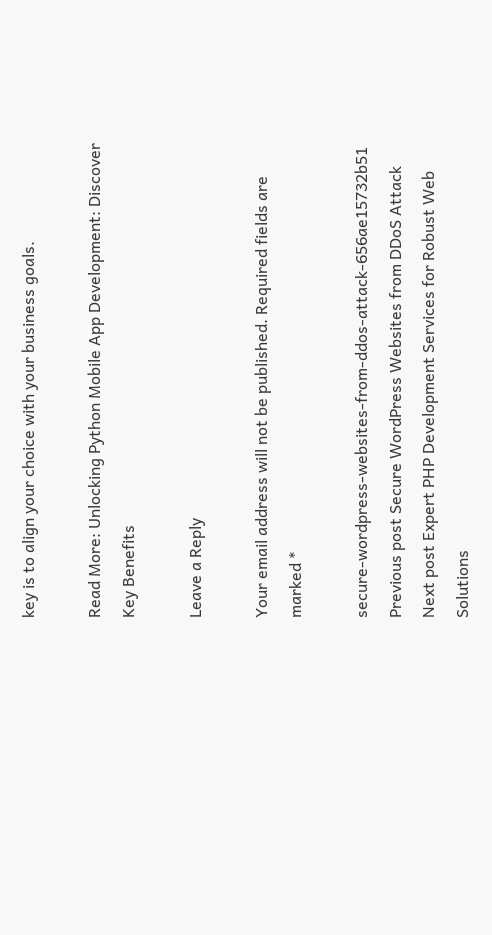key is to align your choice with your business goals.

Read More: Unlocking Python Mobile App Development: Discover Key Benefits

Leave a Reply

Your email address will not be published. Required fields are marked *

secure-wordpress-websites-from-ddos-attack-656ae15732b51 Previous post Secure WordPress Websites from DDoS Attack Next post Expert PHP Development Services for Robust Web Solutions